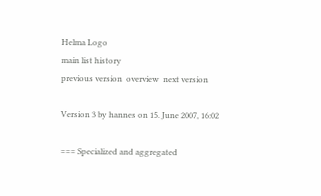Helma Logo
main list history
previous version  overview  next version

Version 3 by hannes on 15. June 2007, 16:02

=== Specialized and aggregated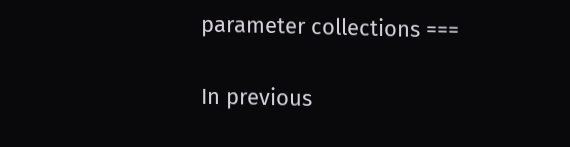parameter collections ===

In previous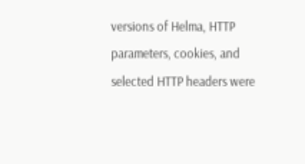versions of Helma, HTTP parameters, cookies, and selected HTTP headers were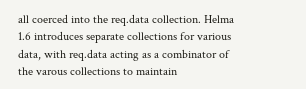all coerced into the req.data collection. Helma 1.6 introduces separate collections for various data, with req.data acting as a combinator of the varous collections to maintain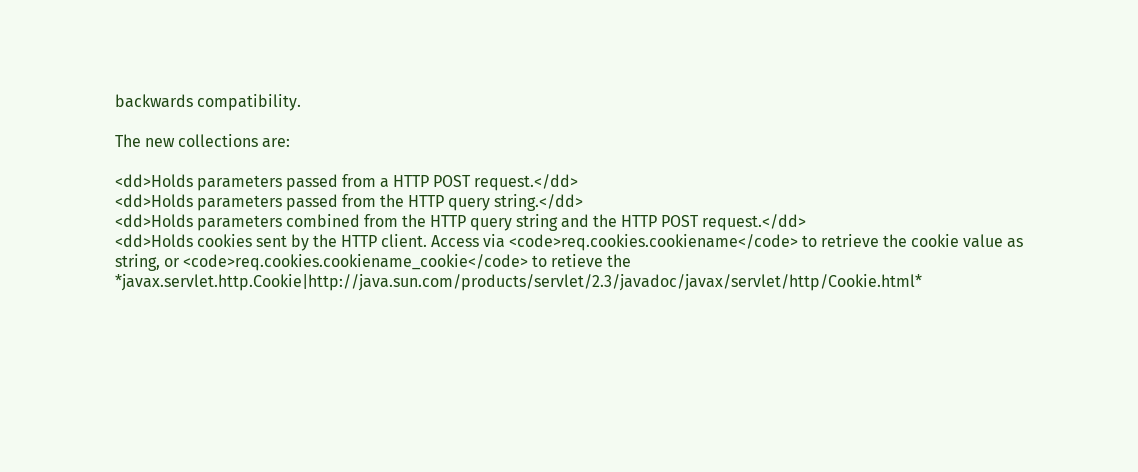backwards compatibility.

The new collections are:

<dd>Holds parameters passed from a HTTP POST request.</dd>
<dd>Holds parameters passed from the HTTP query string.</dd>
<dd>Holds parameters combined from the HTTP query string and the HTTP POST request.</dd>
<dd>Holds cookies sent by the HTTP client. Access via <code>req.cookies.cookiename</code> to retrieve the cookie value as string, or <code>req.cookies.cookiename_cookie</code> to retieve the *javax.servlet.http.Cookie|http://java.sun.com/products/servlet/2.3/javadoc/javax/servlet/http/Cookie.html*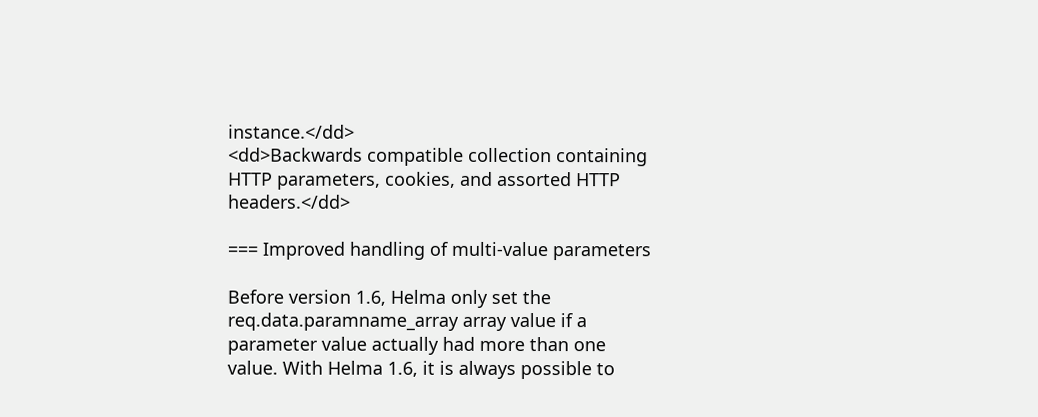instance.</dd>
<dd>Backwards compatible collection containing HTTP parameters, cookies, and assorted HTTP headers.</dd>

=== Improved handling of multi-value parameters

Before version 1.6, Helma only set the req.data.paramname_array array value if a parameter value actually had more than one value. With Helma 1.6, it is always possible to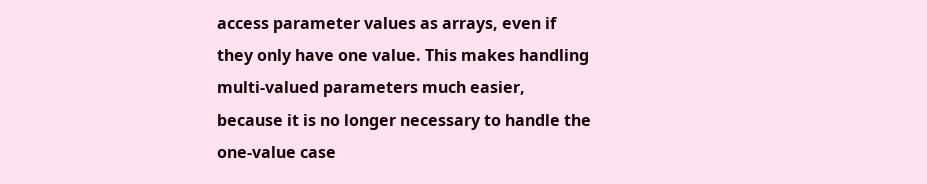access parameter values as arrays, even if they only have one value. This makes handling multi-valued parameters much easier, because it is no longer necessary to handle the one-value case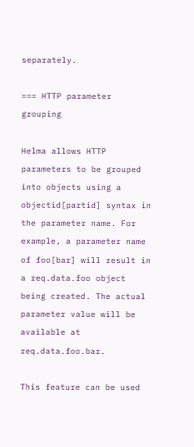separately.

=== HTTP parameter grouping

Helma allows HTTP parameters to be grouped into objects using a objectid[partid] syntax in the parameter name. For example, a parameter name of foo[bar] will result in a req.data.foo object being created. The actual parameter value will be available at req.data.foo.bar.

This feature can be used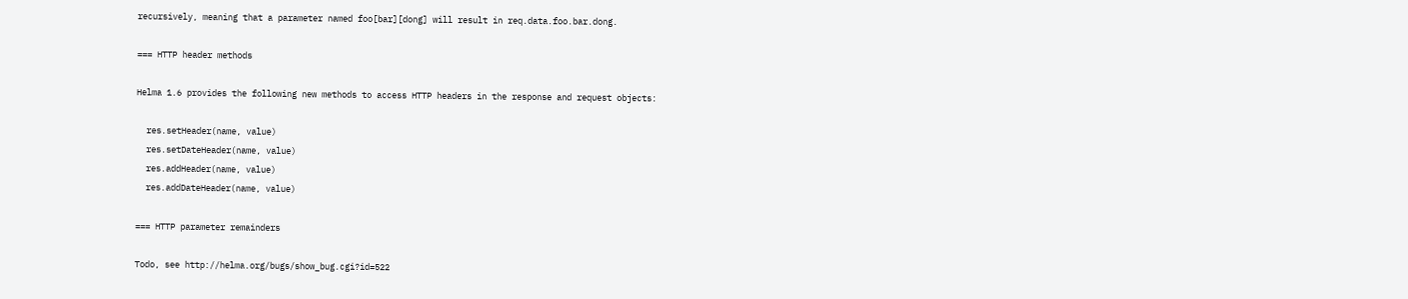recursively, meaning that a parameter named foo[bar][dong] will result in req.data.foo.bar.dong.

=== HTTP header methods

Helma 1.6 provides the following new methods to access HTTP headers in the response and request objects:

  res.setHeader(name, value)
  res.setDateHeader(name, value)
  res.addHeader(name, value)
  res.addDateHeader(name, value)

=== HTTP parameter remainders

Todo, see http://helma.org/bugs/show_bug.cgi?id=522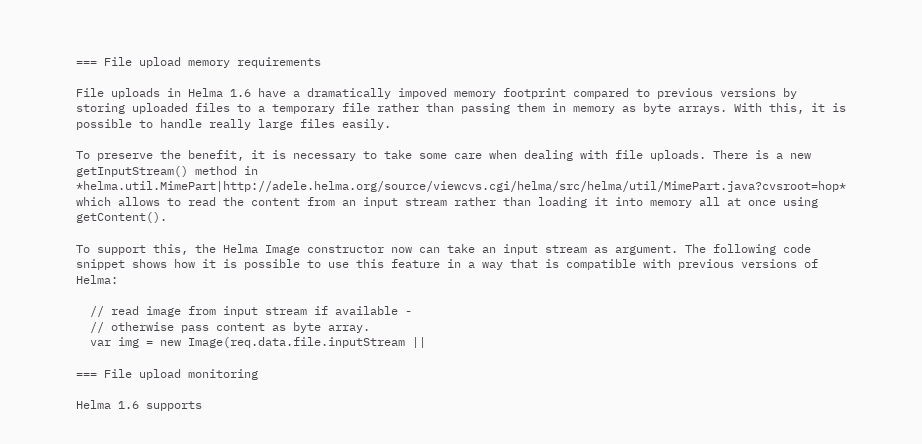=== File upload memory requirements

File uploads in Helma 1.6 have a dramatically impoved memory footprint compared to previous versions by storing uploaded files to a temporary file rather than passing them in memory as byte arrays. With this, it is possible to handle really large files easily.

To preserve the benefit, it is necessary to take some care when dealing with file uploads. There is a new getInputStream() method in *helma.util.MimePart|http://adele.helma.org/source/viewcvs.cgi/helma/src/helma/util/MimePart.java?cvsroot=hop* which allows to read the content from an input stream rather than loading it into memory all at once using getContent().

To support this, the Helma Image constructor now can take an input stream as argument. The following code snippet shows how it is possible to use this feature in a way that is compatible with previous versions of Helma:

  // read image from input stream if available -
  // otherwise pass content as byte array.
  var img = new Image(req.data.file.inputStream ||

=== File upload monitoring

Helma 1.6 supports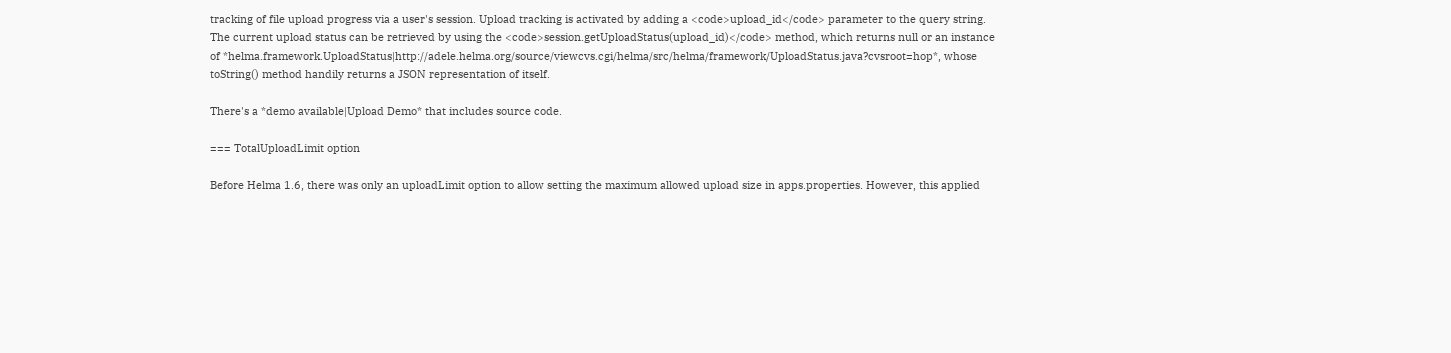tracking of file upload progress via a user's session. Upload tracking is activated by adding a <code>upload_id</code> parameter to the query string. The current upload status can be retrieved by using the <code>session.getUploadStatus(upload_id)</code> method, which returns null or an instance of *helma.framework.UploadStatus|http://adele.helma.org/source/viewcvs.cgi/helma/src/helma/framework/UploadStatus.java?cvsroot=hop*, whose toString() method handily returns a JSON representation of itself.

There's a *demo available|Upload Demo* that includes source code.

=== TotalUploadLimit option

Before Helma 1.6, there was only an uploadLimit option to allow setting the maximum allowed upload size in apps.properties. However, this applied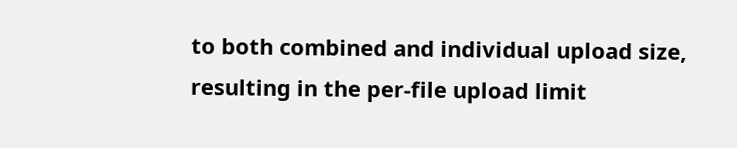to both combined and individual upload size, resulting in the per-file upload limit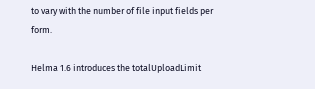to vary with the number of file input fields per form.

Helma 1.6 introduces the totalUploadLimit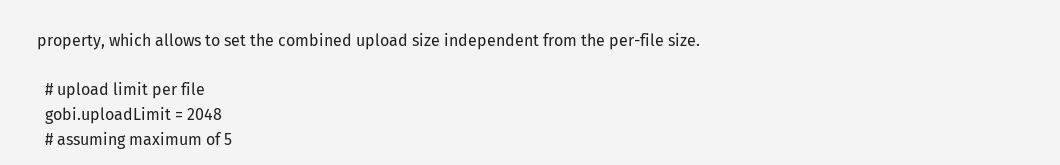property, which allows to set the combined upload size independent from the per-file size.

  # upload limit per file
  gobi.uploadLimit = 2048
  # assuming maximum of 5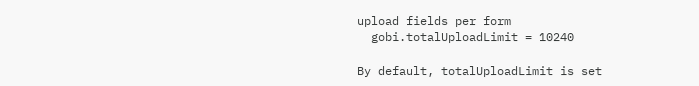upload fields per form
  gobi.totalUploadLimit = 10240

By default, totalUploadLimit is set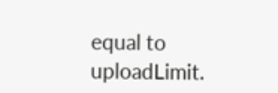equal to uploadLimit.